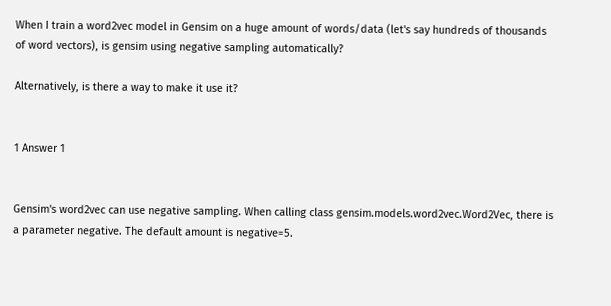When I train a word2vec model in Gensim on a huge amount of words/data (let's say hundreds of thousands of word vectors), is gensim using negative sampling automatically?

Alternatively, is there a way to make it use it?


1 Answer 1


Gensim's word2vec can use negative sampling. When calling class gensim.models.word2vec.Word2Vec, there is a parameter negative. The default amount is negative=5.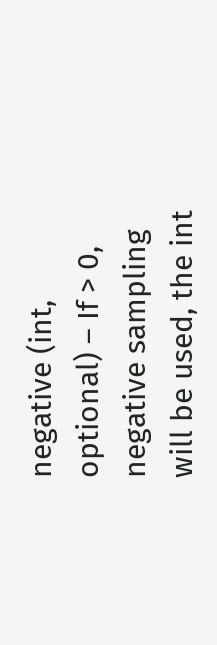negative (int, optional) – If > 0, negative sampling will be used, the int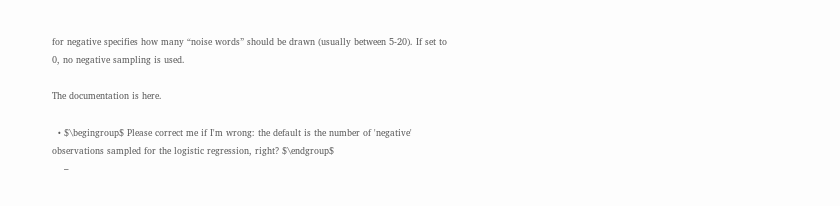for negative specifies how many “noise words” should be drawn (usually between 5-20). If set to 0, no negative sampling is used.

The documentation is here.

  • $\begingroup$ Please correct me if I'm wrong: the default is the number of 'negative' observations sampled for the logistic regression, right? $\endgroup$
    –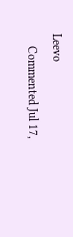Leevo
    Commented Jul 17,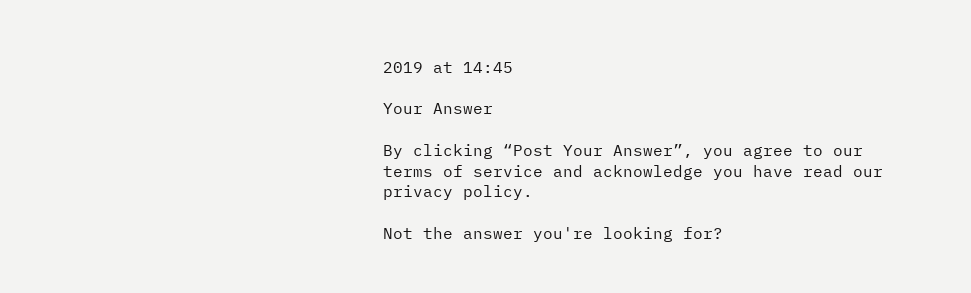2019 at 14:45

Your Answer

By clicking “Post Your Answer”, you agree to our terms of service and acknowledge you have read our privacy policy.

Not the answer you're looking for?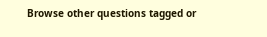Browse other questions tagged or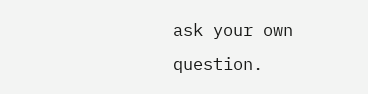ask your own question.